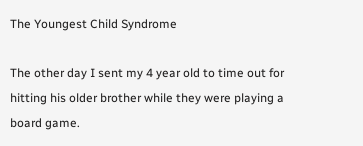The Youngest Child Syndrome

The other day I sent my 4 year old to time out for hitting his older brother while they were playing a board game.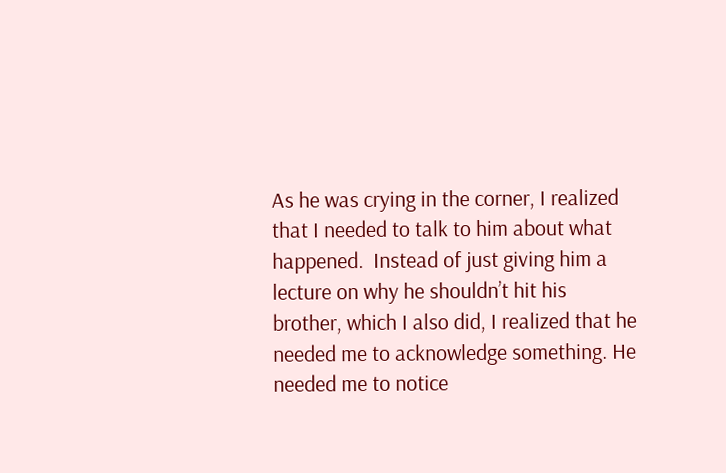As he was crying in the corner, I realized that I needed to talk to him about what happened.  Instead of just giving him a lecture on why he shouldn’t hit his brother, which I also did, I realized that he needed me to acknowledge something. He needed me to notice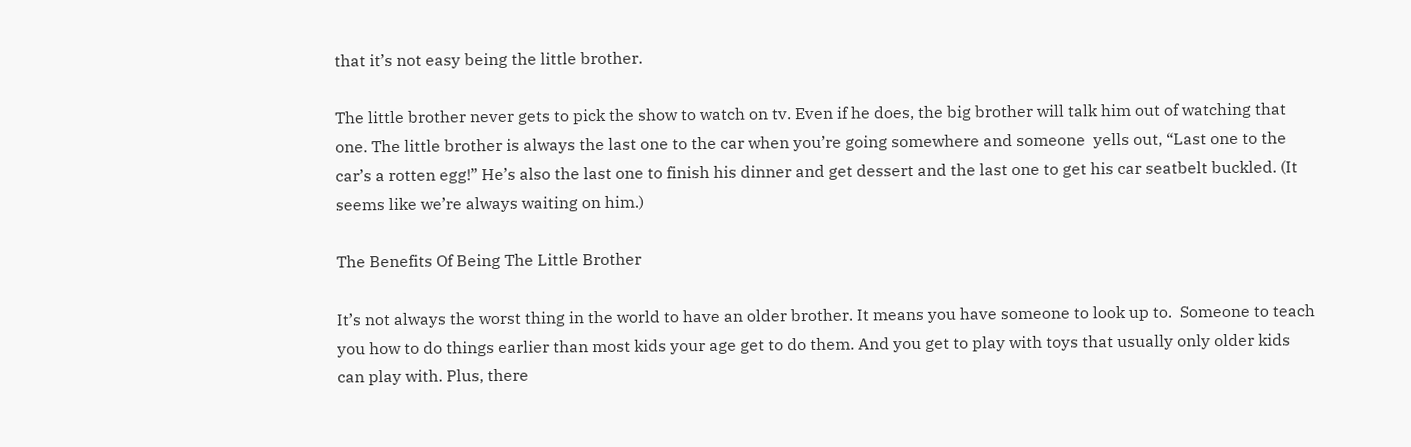that it’s not easy being the little brother.

The little brother never gets to pick the show to watch on tv. Even if he does, the big brother will talk him out of watching that one. The little brother is always the last one to the car when you’re going somewhere and someone  yells out, “Last one to the car’s a rotten egg!” He’s also the last one to finish his dinner and get dessert and the last one to get his car seatbelt buckled. (It seems like we’re always waiting on him.)

The Benefits Of Being The Little Brother

It’s not always the worst thing in the world to have an older brother. It means you have someone to look up to.  Someone to teach you how to do things earlier than most kids your age get to do them. And you get to play with toys that usually only older kids can play with. Plus, there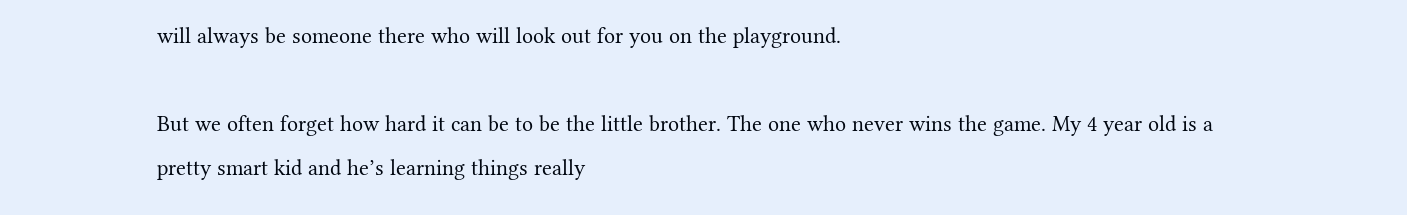will always be someone there who will look out for you on the playground.

But we often forget how hard it can be to be the little brother. The one who never wins the game. My 4 year old is a pretty smart kid and he’s learning things really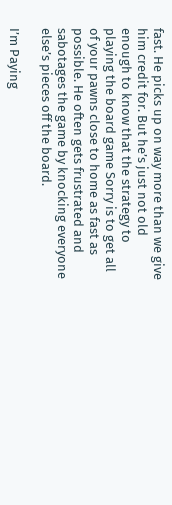fast. He picks up on way more than we give him credit for. But he’s just not old enough to know that the strategy to playing the board game Sorry is to get all of your pawns close to home as fast as possible. He often gets frustrated and sabotages the game by knocking everyone else’s pieces off the board.

I’m Paying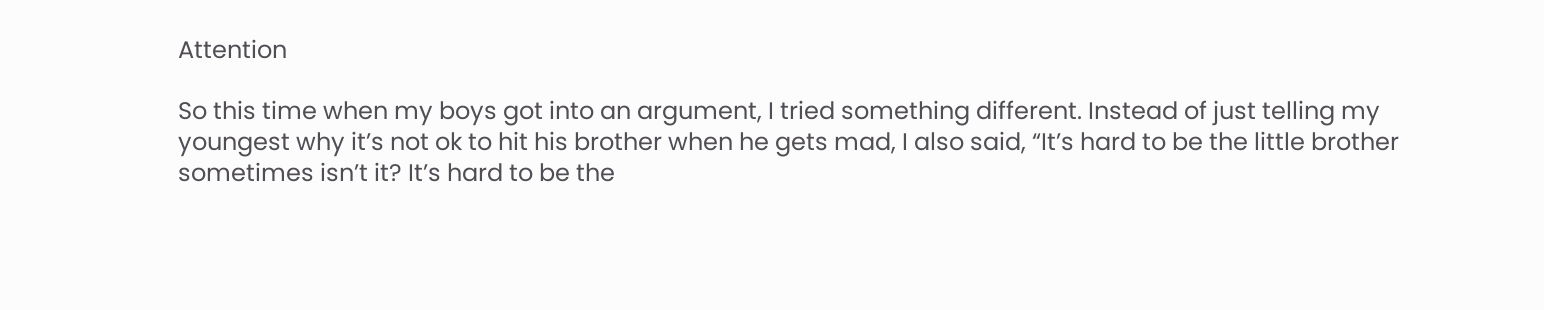Attention

So this time when my boys got into an argument, I tried something different. Instead of just telling my youngest why it’s not ok to hit his brother when he gets mad, I also said, “It’s hard to be the little brother sometimes isn’t it? It’s hard to be the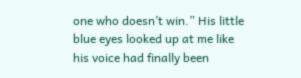one who doesn’t win.” His little blue eyes looked up at me like his voice had finally been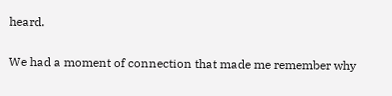heard.

We had a moment of connection that made me remember why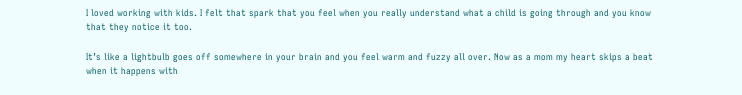I loved working with kids. I felt that spark that you feel when you really understand what a child is going through and you know that they notice it too.

It’s like a lightbulb goes off somewhere in your brain and you feel warm and fuzzy all over. Now as a mom my heart skips a beat when it happens with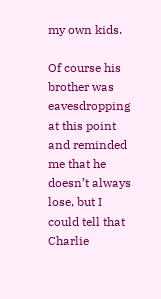my own kids.

Of course his brother was eavesdropping at this point and reminded me that he doesn’t always lose, but I could tell that Charlie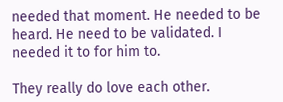needed that moment. He needed to be heard. He need to be validated. I needed it to for him to.

They really do love each other.